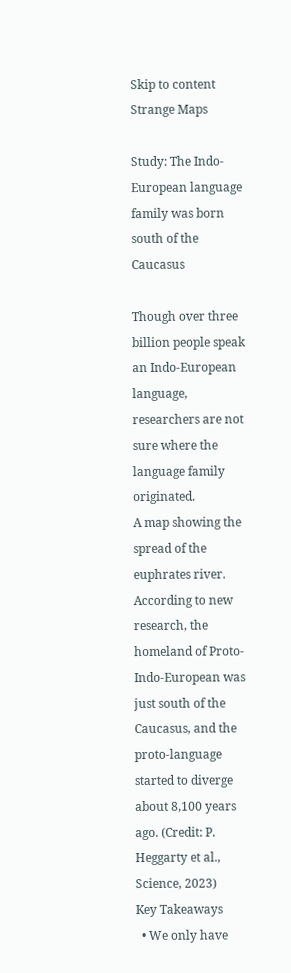Skip to content
Strange Maps

Study: The Indo-European language family was born south of the Caucasus

Though over three billion people speak an Indo-European language, researchers are not sure where the language family originated.
A map showing the spread of the euphrates river.
According to new research, the homeland of Proto-Indo-European was just south of the Caucasus, and the proto-language started to diverge about 8,100 years ago. (Credit: P. Heggarty et al., Science, 2023)
Key Takeaways
  • We only have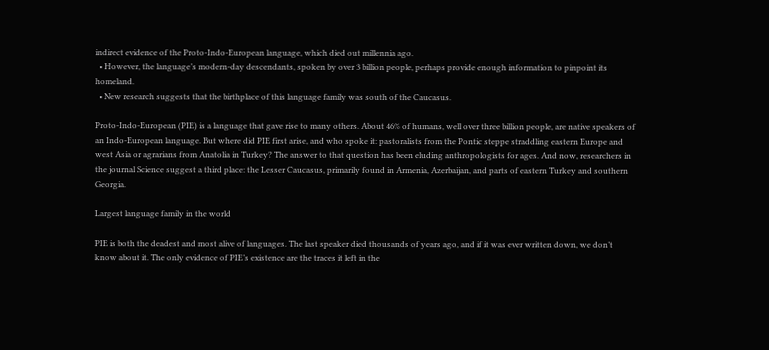indirect evidence of the Proto-Indo-European language, which died out millennia ago.
  • However, the language’s modern-day descendants, spoken by over 3 billion people, perhaps provide enough information to pinpoint its homeland.
  • New research suggests that the birthplace of this language family was south of the Caucasus.

Proto-Indo-European (PIE) is a language that gave rise to many others. About 46% of humans, well over three billion people, are native speakers of an Indo-European language. But where did PIE first arise, and who spoke it: pastoralists from the Pontic steppe straddling eastern Europe and west Asia or agrarians from Anatolia in Turkey? The answer to that question has been eluding anthropologists for ages. And now, researchers in the journal Science suggest a third place: the Lesser Caucasus, primarily found in Armenia, Azerbaijan, and parts of eastern Turkey and southern Georgia.

Largest language family in the world

PIE is both the deadest and most alive of languages. The last speaker died thousands of years ago, and if it was ever written down, we don’t know about it. The only evidence of PIE’s existence are the traces it left in the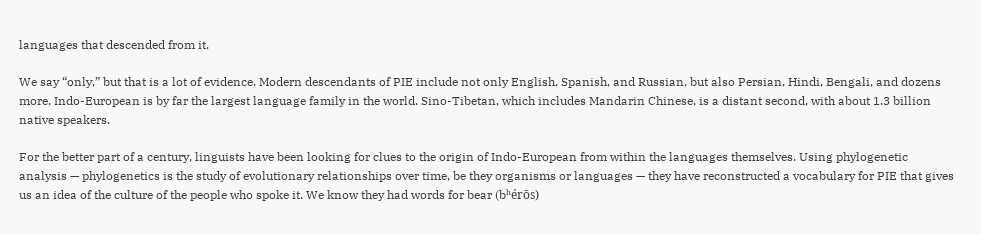languages that descended from it.

We say “only,” but that is a lot of evidence. Modern descendants of PIE include not only English, Spanish, and Russian, but also Persian, Hindi, Bengali, and dozens more. Indo-European is by far the largest language family in the world. Sino-Tibetan, which includes Mandarin Chinese, is a distant second, with about 1.3 billion native speakers.

For the better part of a century, linguists have been looking for clues to the origin of Indo-European from within the languages themselves. Using phylogenetic analysis — phylogenetics is the study of evolutionary relationships over time, be they organisms or languages — they have reconstructed a vocabulary for PIE that gives us an idea of the culture of the people who spoke it. We know they had words for bear (bʰérōs)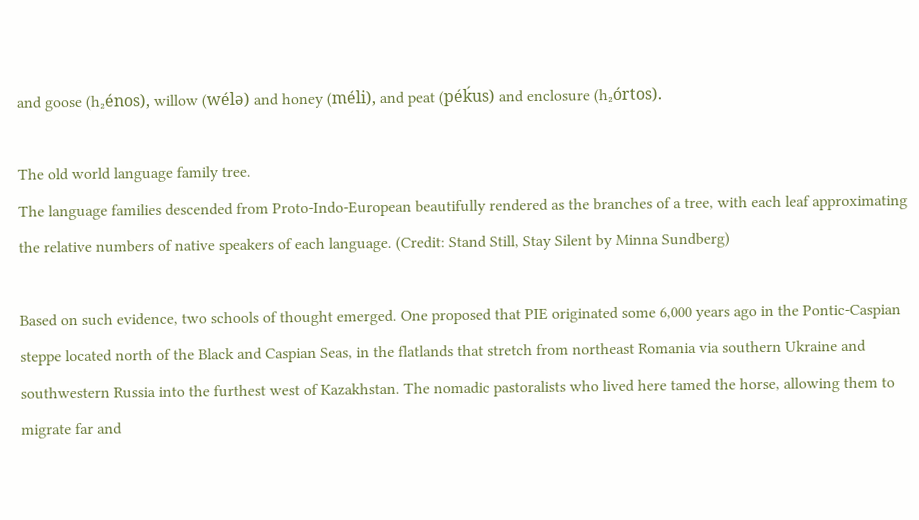and goose (h₂énos), willow (wélə) and honey (méli), and peat (péḱus) and enclosure (h₂órtos).

The old world language family tree.
The language families descended from Proto-Indo-European beautifully rendered as the branches of a tree, with each leaf approximating the relative numbers of native speakers of each language. (Credit: Stand Still, Stay Silent by Minna Sundberg)

Based on such evidence, two schools of thought emerged. One proposed that PIE originated some 6,000 years ago in the Pontic-Caspian steppe located north of the Black and Caspian Seas, in the flatlands that stretch from northeast Romania via southern Ukraine and southwestern Russia into the furthest west of Kazakhstan. The nomadic pastoralists who lived here tamed the horse, allowing them to migrate far and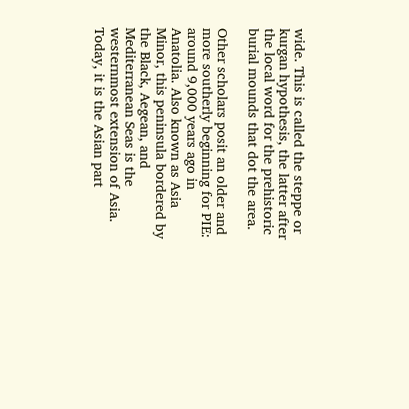wide. This is called the steppe or kurgan hypothesis, the latter after the local word for the prehistoric burial mounds that dot the area.

Other scholars posit an older and more southerly beginning for PIE: around 9,000 years ago in Anatolia. Also known as Asia Minor, this peninsula bordered by the Black, Aegean, and Mediterranean Seas is the westernmost extension of Asia. Today, it is the Asian part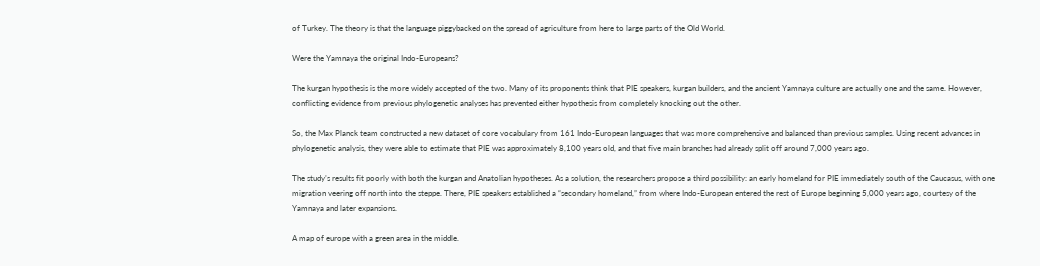of Turkey. The theory is that the language piggybacked on the spread of agriculture from here to large parts of the Old World.

Were the Yamnaya the original Indo-Europeans?

The kurgan hypothesis is the more widely accepted of the two. Many of its proponents think that PIE speakers, kurgan builders, and the ancient Yamnaya culture are actually one and the same. However, conflicting evidence from previous phylogenetic analyses has prevented either hypothesis from completely knocking out the other.

So, the Max Planck team constructed a new dataset of core vocabulary from 161 Indo-European languages that was more comprehensive and balanced than previous samples. Using recent advances in phylogenetic analysis, they were able to estimate that PIE was approximately 8,100 years old, and that five main branches had already split off around 7,000 years ago.

The study’s results fit poorly with both the kurgan and Anatolian hypotheses. As a solution, the researchers propose a third possibility: an early homeland for PIE immediately south of the Caucasus, with one migration veering off north into the steppe. There, PIE speakers established a “secondary homeland,” from where Indo-European entered the rest of Europe beginning 5,000 years ago, courtesy of the Yamnaya and later expansions.

A map of europe with a green area in the middle.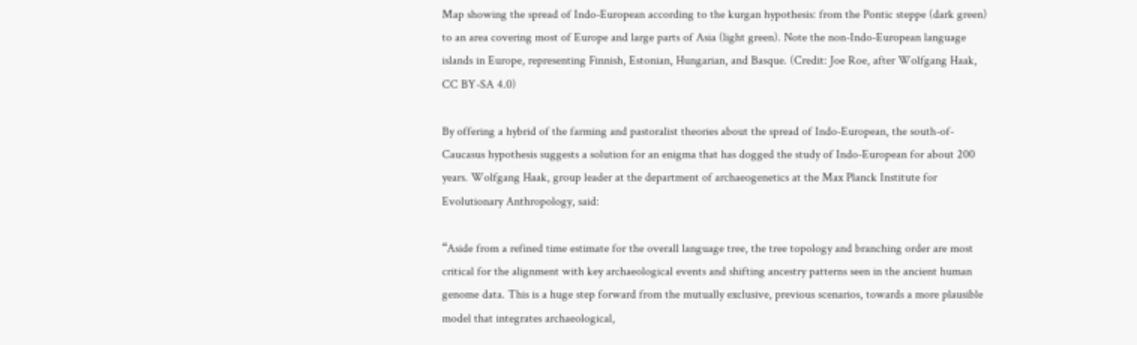Map showing the spread of Indo-European according to the kurgan hypothesis: from the Pontic steppe (dark green) to an area covering most of Europe and large parts of Asia (light green). Note the non-Indo-European language islands in Europe, representing Finnish, Estonian, Hungarian, and Basque. (Credit: Joe Roe, after Wolfgang Haak, CC BY-SA 4.0)

By offering a hybrid of the farming and pastoralist theories about the spread of Indo-European, the south-of-Caucasus hypothesis suggests a solution for an enigma that has dogged the study of Indo-European for about 200 years. Wolfgang Haak, group leader at the department of archaeogenetics at the Max Planck Institute for Evolutionary Anthropology, said:

“Aside from a refined time estimate for the overall language tree, the tree topology and branching order are most critical for the alignment with key archaeological events and shifting ancestry patterns seen in the ancient human genome data. This is a huge step forward from the mutually exclusive, previous scenarios, towards a more plausible model that integrates archaeological,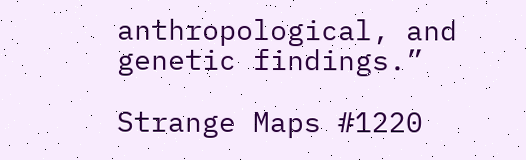anthropological, and genetic findings.”

Strange Maps #1220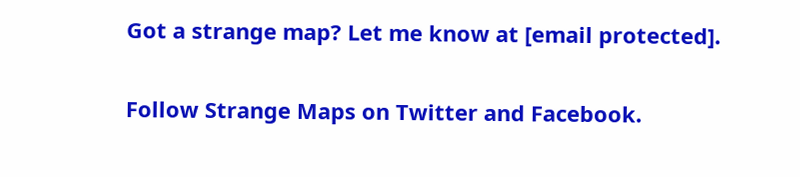Got a strange map? Let me know at [email protected].

Follow Strange Maps on Twitter and Facebook.